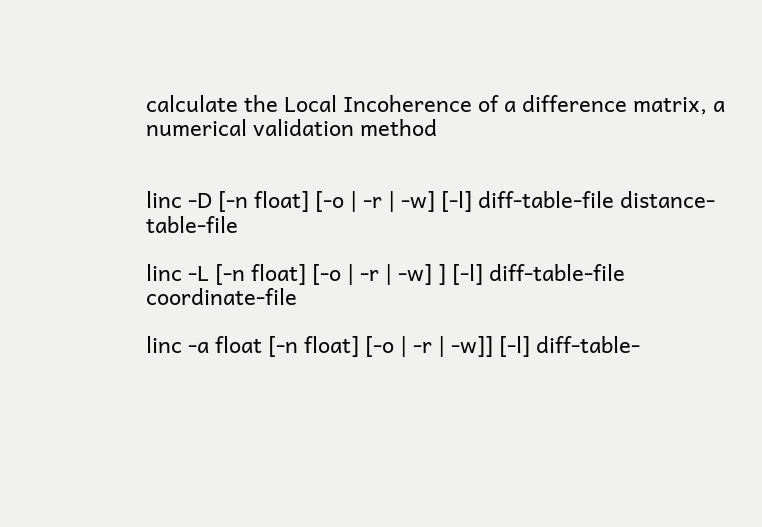calculate the Local Incoherence of a difference matrix, a numerical validation method


linc -D [-n float] [-o | -r | -w] [-l] diff-table-file distance-table-file

linc -L [-n float] [-o | -r | -w] ] [-l] diff-table-file coordinate-file

linc -a float [-n float] [-o | -r | -w]] [-l] diff-table-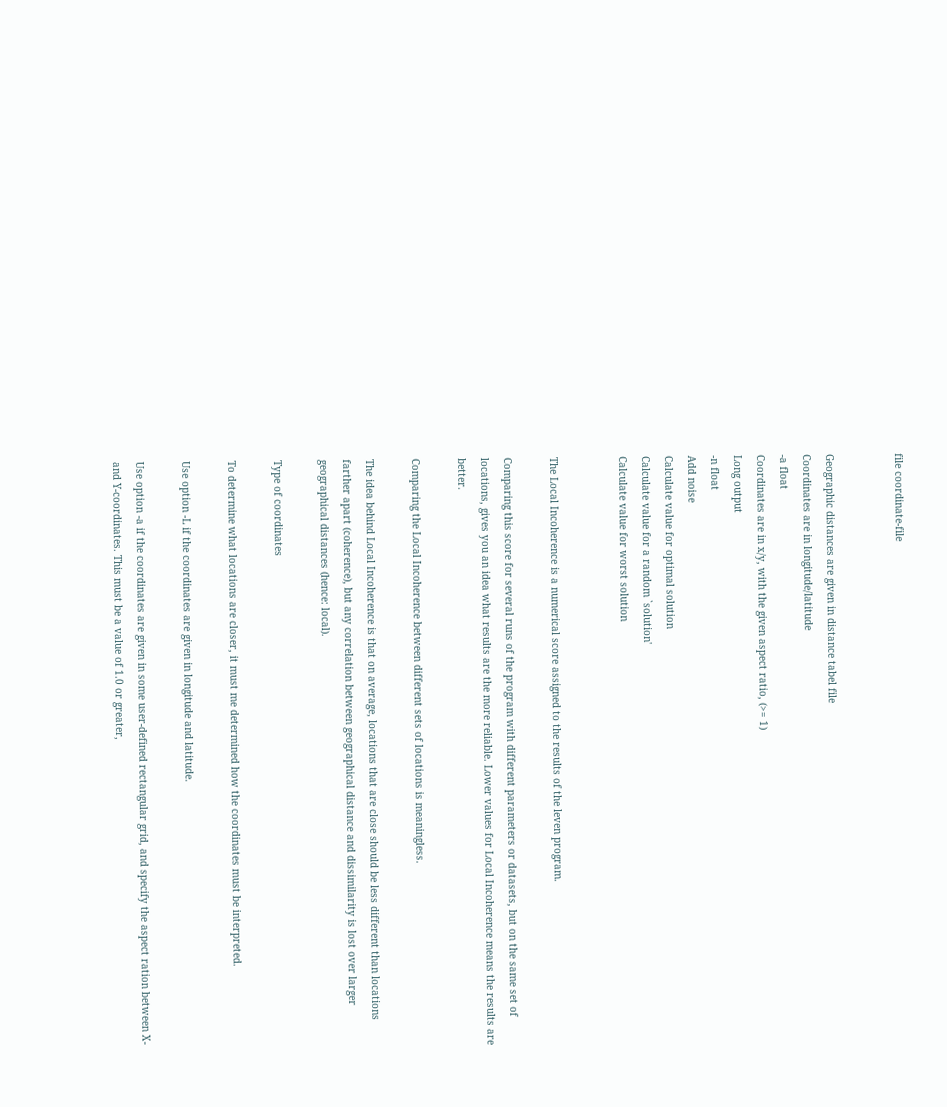file coordinate-file


Geographic distances are given in distance tabel file
Coordinates are in longitude/latitude
-a float
Coordinates are in x/y, with the given aspect ratio, (>= 1)
Long output
-n float
Add noise
Calculate value for optimal solution
Calculate value for a random `solution'
Calculate value for worst solution


The Local Incoherence is a numerical score assigned to the results of the leven program.

Comparing this score for several runs of the program with different parameters or datasets, but on the same set of locations, gives you an idea what results are the more reliable. Lower values for Local Incoherence means the results are better.

Comparing the Local Incoherence between different sets of locations is meaningless.

The idea behind Local Incoherence is that on average, locations that are close should be less different than locations farther apart (coherence), but any correlation between geographical distance and dissimilarity is lost over larger geographical distances (hence: local).

Type of coordinates

To determine what locations are closer, it must me determined how the coordinates must be interpreted.

Use option -L if the coordinates are given in longitude and latitude.

Use option -a if the coordinates are given in some user-defined rectangular grid, and specify the aspect ration between X- and Y-coordinates. This must be a value of 1.0 or greater,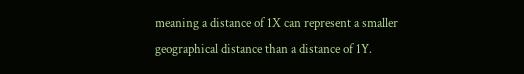meaning a distance of 1X can represent a smaller geographical distance than a distance of 1Y.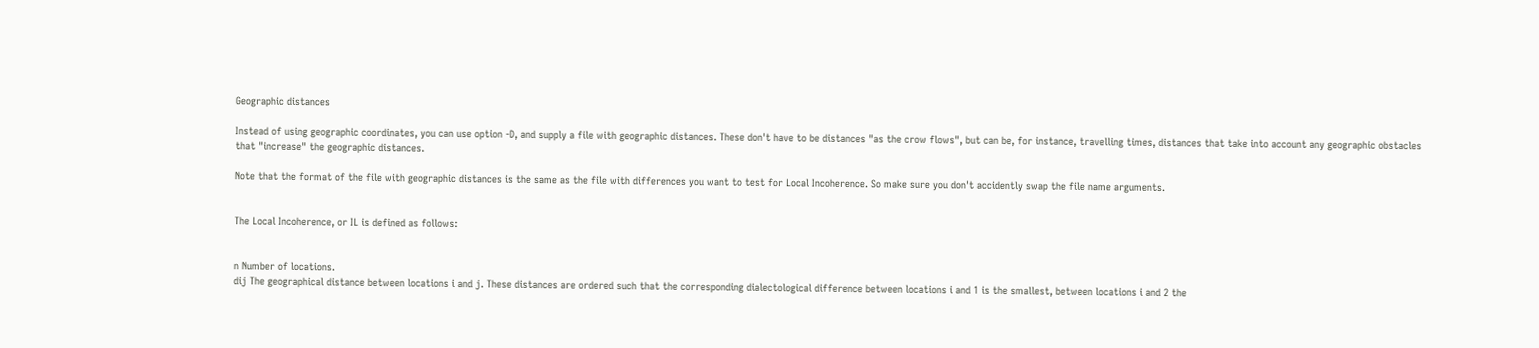Geographic distances

Instead of using geographic coordinates, you can use option -D, and supply a file with geographic distances. These don't have to be distances "as the crow flows", but can be, for instance, travelling times, distances that take into account any geographic obstacles that "increase" the geographic distances.

Note that the format of the file with geographic distances is the same as the file with differences you want to test for Local Incoherence. So make sure you don't accidently swap the file name arguments.


The Local Incoherence, or IL is defined as follows:


n Number of locations.
dij The geographical distance between locations i and j. These distances are ordered such that the corresponding dialectological difference between locations i and 1 is the smallest, between locations i and 2 the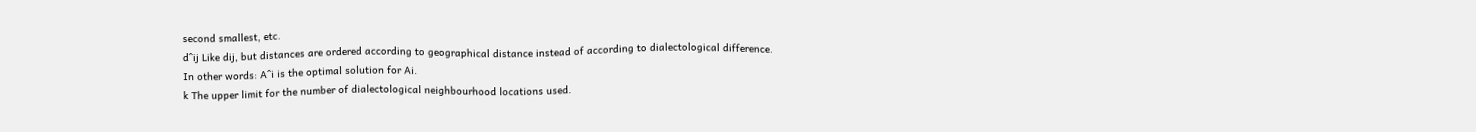second smallest, etc.
d^ij Like dij, but distances are ordered according to geographical distance instead of according to dialectological difference. In other words: A^i is the optimal solution for Ai.
k The upper limit for the number of dialectological neighbourhood locations used.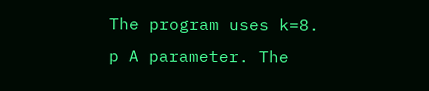The program uses k=8.
p A parameter. The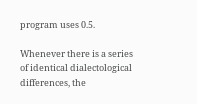program uses 0.5.

Whenever there is a series of identical dialectological differences, the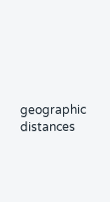geographic distances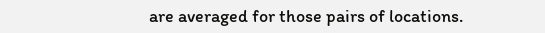are averaged for those pairs of locations.